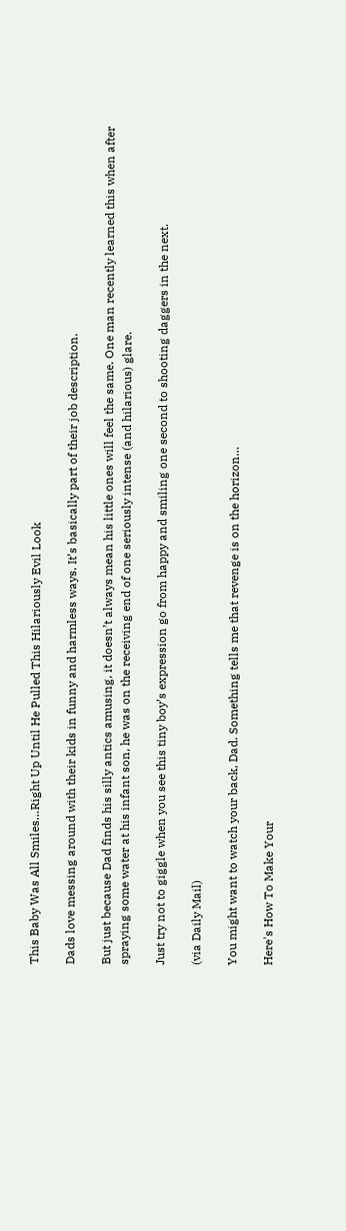This Baby Was All Smiles…Right Up Until He Pulled This Hilariously Evil Look

Dads love messing around with their kids in funny and harmless ways. It’s basically part of their job description.

But just because Dad finds his silly antics amusing, it doesn’t always mean his little ones will feel the same. One man recently learned this when after spraying some water at his infant son, he was on the receiving end of one seriously intense (and hilarious) glare.

Just try not to giggle when you see this tiny boy’s expression go from happy and smiling one second to shooting daggers in the next.

(via Daily Mail)

You might want to watch your back, Dad. Something tells me that revenge is on the horizon…

Here's How To Make Your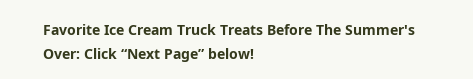Favorite Ice Cream Truck Treats Before The Summer's Over: Click “Next Page” below!